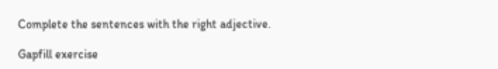Complete the sentences with the right adjective.

Gapfill exercise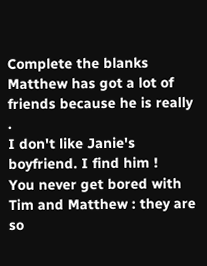Complete the blanks
Matthew has got a lot of friends because he is really .
I don't like Janie's boyfriend. I find him !
You never get bored with Tim and Matthew : they are so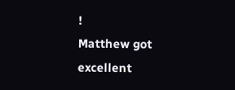!
Matthew got excellent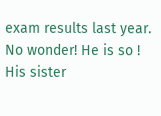exam results last year. No wonder! He is so !
His sister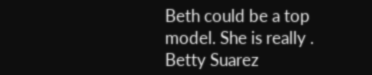Beth could be a top model. She is really .
Betty Suarez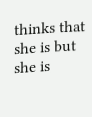thinks that she is but she is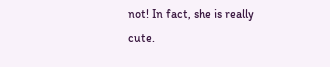not! In fact, she is really cute.